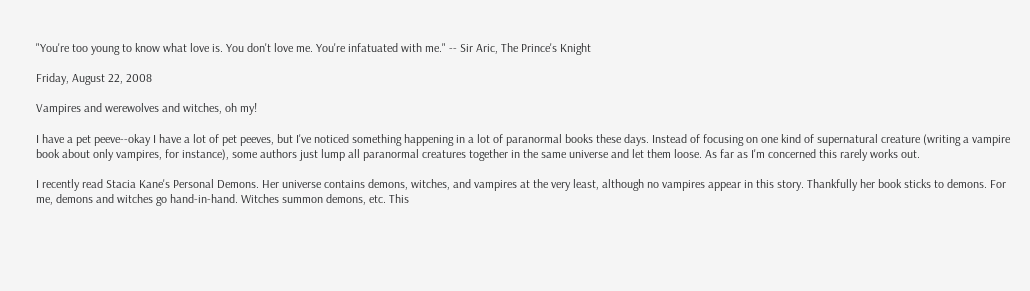"You're too young to know what love is. You don't love me. You're infatuated with me." -- Sir Aric, The Prince's Knight

Friday, August 22, 2008

Vampires and werewolves and witches, oh my!

I have a pet peeve--okay I have a lot of pet peeves, but I've noticed something happening in a lot of paranormal books these days. Instead of focusing on one kind of supernatural creature (writing a vampire book about only vampires, for instance), some authors just lump all paranormal creatures together in the same universe and let them loose. As far as I'm concerned this rarely works out.

I recently read Stacia Kane's Personal Demons. Her universe contains demons, witches, and vampires at the very least, although no vampires appear in this story. Thankfully her book sticks to demons. For me, demons and witches go hand-in-hand. Witches summon demons, etc. This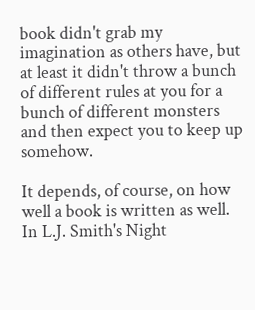book didn't grab my imagination as others have, but at least it didn't throw a bunch of different rules at you for a bunch of different monsters and then expect you to keep up somehow.

It depends, of course, on how well a book is written as well. In L.J. Smith's Night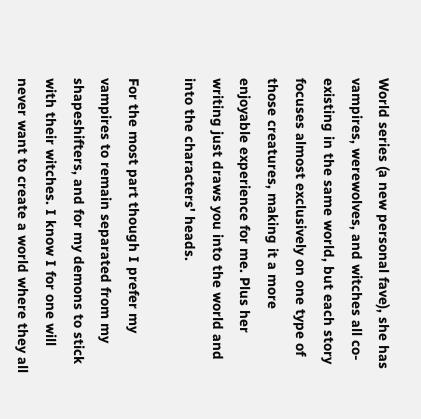World series (a new personal fave), she has vampires, werewolves, and witches all co-existing in the same world, but each story focuses almost exclusively on one type of those creatures, making it a more enjoyable experience for me. Plus her writing just draws you into the world and into the characters' heads.

For the most part though I prefer my vampires to remain separated from my shapeshifters, and for my demons to stick with their witches. I know I for one will never want to create a world where they all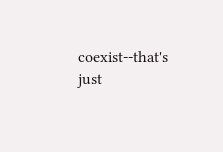coexist--that's just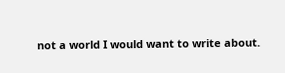not a world I would want to write about.